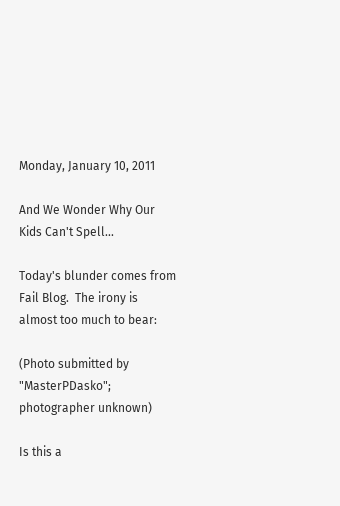Monday, January 10, 2011

And We Wonder Why Our Kids Can't Spell...

Today's blunder comes from Fail Blog.  The irony is almost too much to bear:

(Photo submitted by "MasterPDasko"; photographer unknown)

Is this a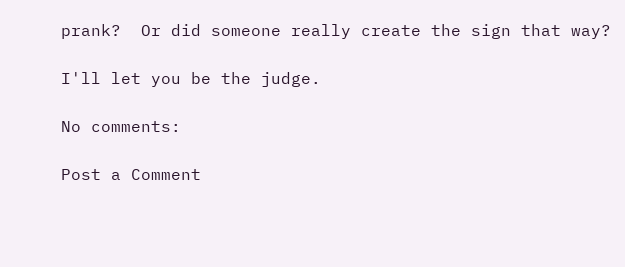prank?  Or did someone really create the sign that way?

I'll let you be the judge.

No comments:

Post a Comment